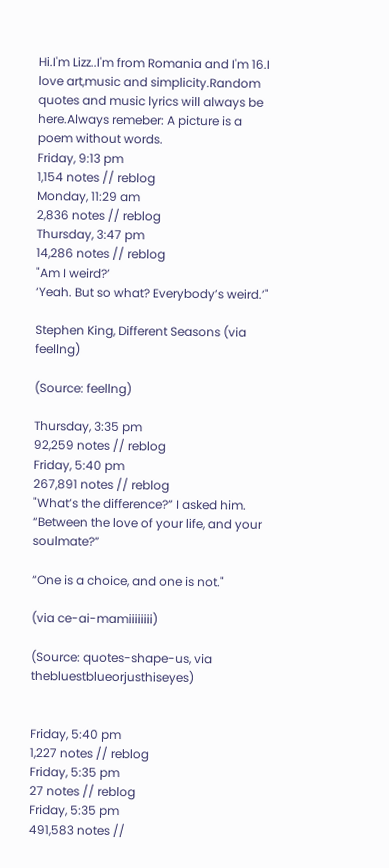Hi.I'm Lizz..I'm from Romania and I'm 16.I love art,music and simplicity.Random quotes and music lyrics will always be here.Always remeber: A picture is a poem without words.
Friday, 9:13 pm
1,154 notes // reblog
Monday, 11:29 am
2,836 notes // reblog
Thursday, 3:47 pm
14,286 notes // reblog
"Am I weird?’
‘Yeah. But so what? Everybody’s weird.’"

Stephen King, Different Seasons (via feellng)

(Source: feellng)

Thursday, 3:35 pm
92,259 notes // reblog
Friday, 5:40 pm
267,891 notes // reblog
"What’s the difference?” I asked him. “Between the love of your life, and your soulmate?”

“One is a choice, and one is not."

(via ce-ai-mamiiiiiiii)

(Source: quotes-shape-us, via thebluestblueorjusthiseyes)


Friday, 5:40 pm
1,227 notes // reblog
Friday, 5:35 pm
27 notes // reblog
Friday, 5:35 pm
491,583 notes //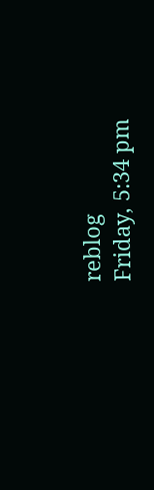reblog
Friday, 5:34 pm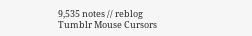9,535 notes // reblog
Tumblr Mouse Cursors